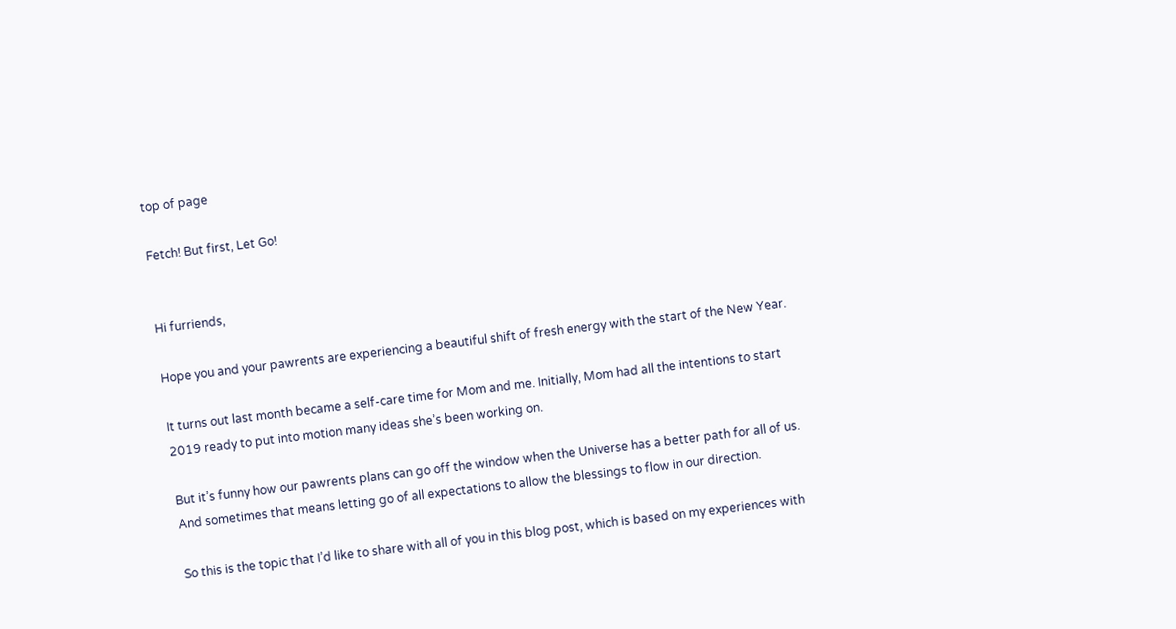top of page

Fetch! But first, Let Go!


Hi furriends,

Hope you and your pawrents are experiencing a beautiful shift of fresh energy with the start of the New Year.

It turns out last month became a self-care time for Mom and me. Initially, Mom had all the intentions to start 2019 ready to put into motion many ideas she’s been working on.

But it’s funny how our pawrents plans can go off the window when the Universe has a better path for all of us. And sometimes that means letting go of all expectations to allow the blessings to flow in our direction.

So this is the topic that I’d like to share with all of you in this blog post, which is based on my experiences with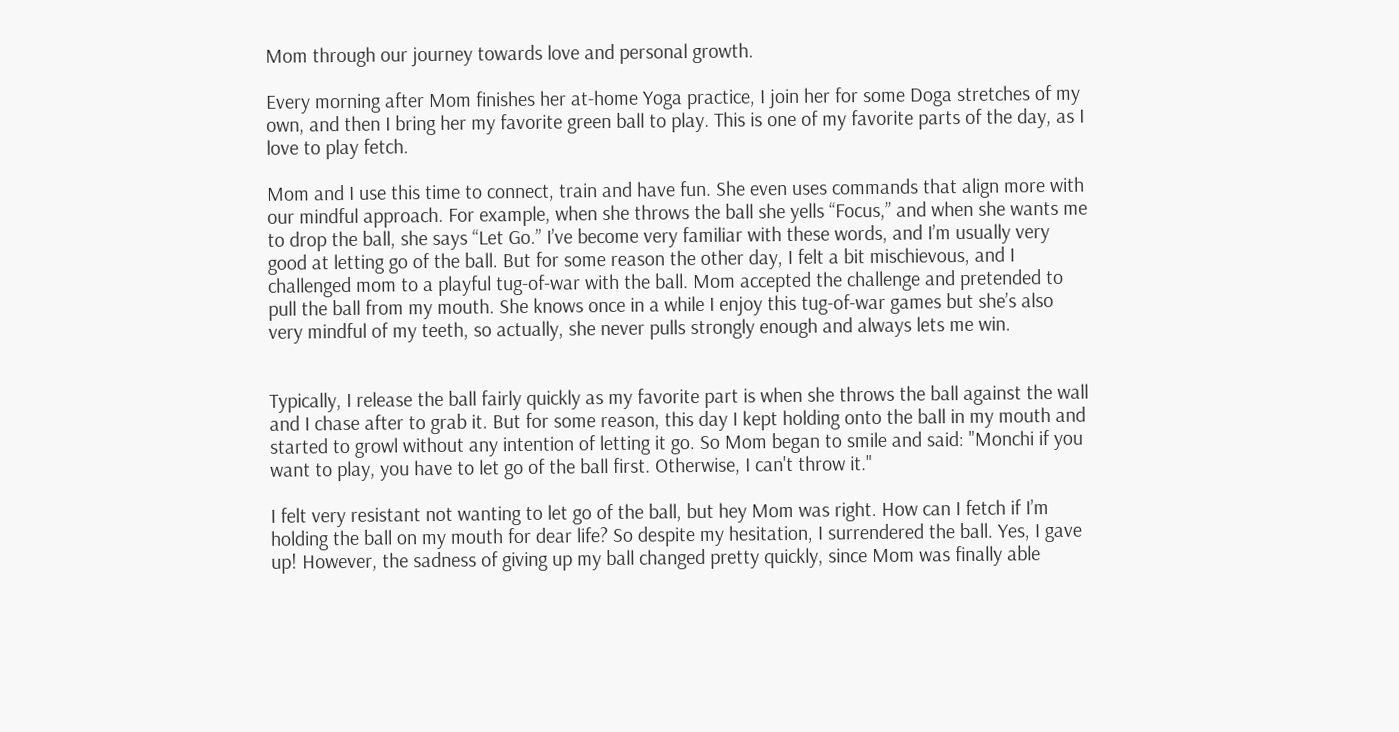Mom through our journey towards love and personal growth.

Every morning after Mom finishes her at-home Yoga practice, I join her for some Doga stretches of my own, and then I bring her my favorite green ball to play. This is one of my favorite parts of the day, as I love to play fetch.

Mom and I use this time to connect, train and have fun. She even uses commands that align more with our mindful approach. For example, when she throws the ball she yells “Focus,” and when she wants me to drop the ball, she says “Let Go.” I’ve become very familiar with these words, and I’m usually very good at letting go of the ball. But for some reason the other day, I felt a bit mischievous, and I challenged mom to a playful tug-of-war with the ball. Mom accepted the challenge and pretended to pull the ball from my mouth. She knows once in a while I enjoy this tug-of-war games but she’s also very mindful of my teeth, so actually, she never pulls strongly enough and always lets me win.


Typically, I release the ball fairly quickly as my favorite part is when she throws the ball against the wall and I chase after to grab it. But for some reason, this day I kept holding onto the ball in my mouth and started to growl without any intention of letting it go. So Mom began to smile and said: "Monchi if you want to play, you have to let go of the ball first. Otherwise, I can't throw it."

I felt very resistant not wanting to let go of the ball, but hey Mom was right. How can I fetch if I’m holding the ball on my mouth for dear life? So despite my hesitation, I surrendered the ball. Yes, I gave up! However, the sadness of giving up my ball changed pretty quickly, since Mom was finally able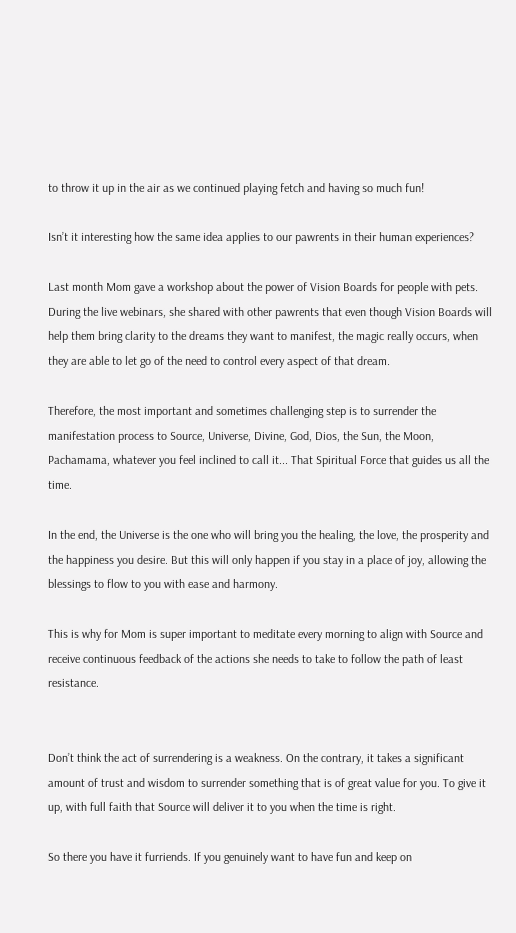to throw it up in the air as we continued playing fetch and having so much fun!

Isn’t it interesting how the same idea applies to our pawrents in their human experiences?

Last month Mom gave a workshop about the power of Vision Boards for people with pets. During the live webinars, she shared with other pawrents that even though Vision Boards will help them bring clarity to the dreams they want to manifest, the magic really occurs, when they are able to let go of the need to control every aspect of that dream.

Therefore, the most important and sometimes challenging step is to surrender the manifestation process to Source, Universe, Divine, God, Dios, the Sun, the Moon, Pachamama, whatever you feel inclined to call it... That Spiritual Force that guides us all the time.

In the end, the Universe is the one who will bring you the healing, the love, the prosperity and the happiness you desire. But this will only happen if you stay in a place of joy, allowing the blessings to flow to you with ease and harmony.

This is why for Mom is super important to meditate every morning to align with Source and receive continuous feedback of the actions she needs to take to follow the path of least resistance.


Don’t think the act of surrendering is a weakness. On the contrary, it takes a significant amount of trust and wisdom to surrender something that is of great value for you. To give it up, with full faith that Source will deliver it to you when the time is right.

So there you have it furriends. If you genuinely want to have fun and keep on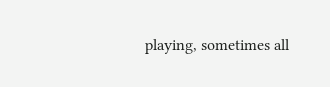playing, sometimes all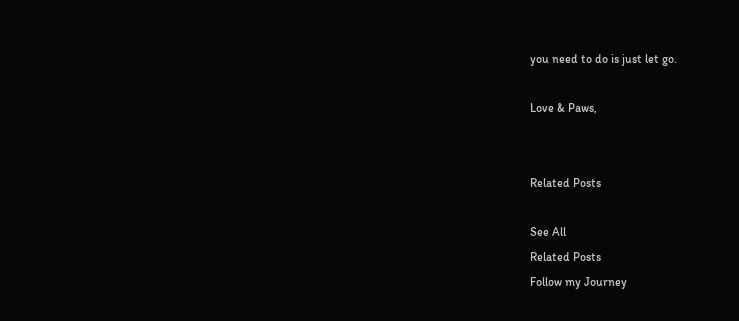you need to do is just let go.

Love & Paws,


Related Posts

See All
Related Posts
Follow my Journey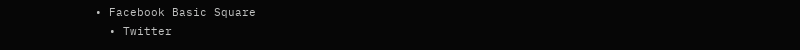• Facebook Basic Square
  • Twitter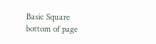Basic Square
bottom of page